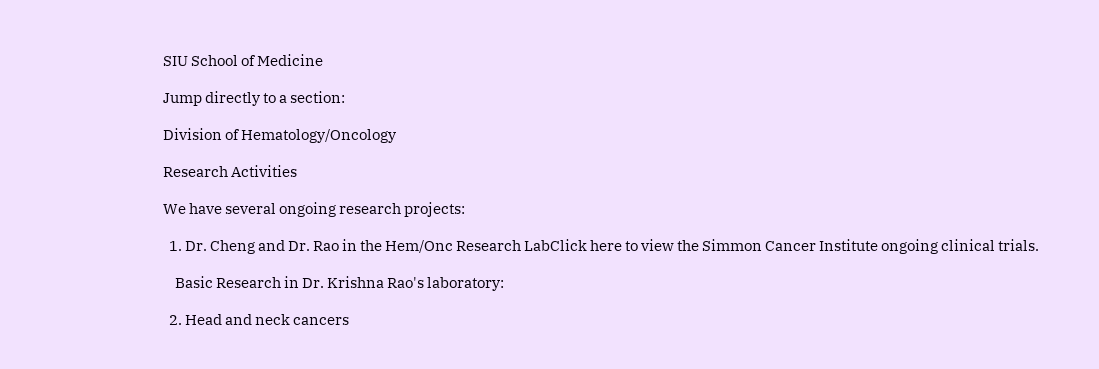SIU School of Medicine

Jump directly to a section:

Division of Hematology/Oncology

Research Activities

We have several ongoing research projects:

  1. Dr. Cheng and Dr. Rao in the Hem/Onc Research LabClick here to view the Simmon Cancer Institute ongoing clinical trials.

    Basic Research in Dr. Krishna Rao's laboratory:

  2. Head and neck cancers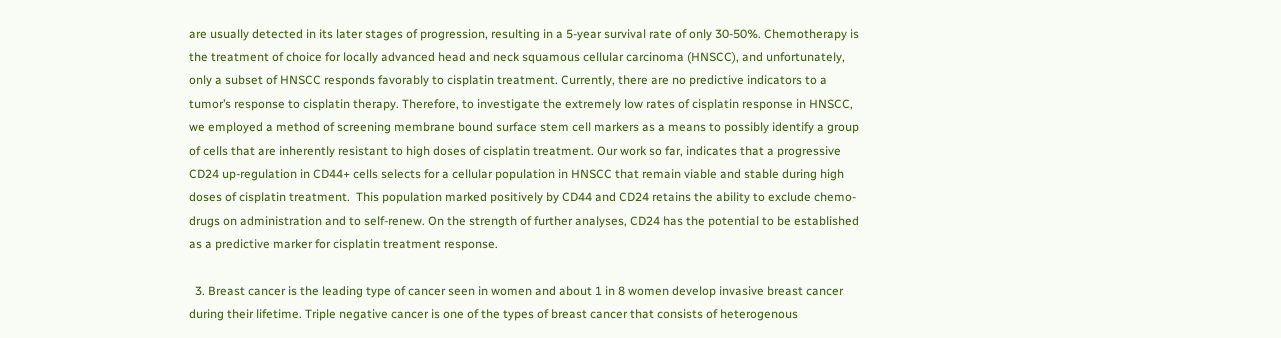are usually detected in its later stages of progression, resulting in a 5-year survival rate of only 30-50%. Chemotherapy is the treatment of choice for locally advanced head and neck squamous cellular carcinoma (HNSCC), and unfortunately, only a subset of HNSCC responds favorably to cisplatin treatment. Currently, there are no predictive indicators to a tumor’s response to cisplatin therapy. Therefore, to investigate the extremely low rates of cisplatin response in HNSCC, we employed a method of screening membrane bound surface stem cell markers as a means to possibly identify a group of cells that are inherently resistant to high doses of cisplatin treatment. Our work so far, indicates that a progressive CD24 up-regulation in CD44+ cells selects for a cellular population in HNSCC that remain viable and stable during high doses of cisplatin treatment.  This population marked positively by CD44 and CD24 retains the ability to exclude chemo-drugs on administration and to self-renew. On the strength of further analyses, CD24 has the potential to be established as a predictive marker for cisplatin treatment response.

  3. Breast cancer is the leading type of cancer seen in women and about 1 in 8 women develop invasive breast cancer during their lifetime. Triple negative cancer is one of the types of breast cancer that consists of heterogenous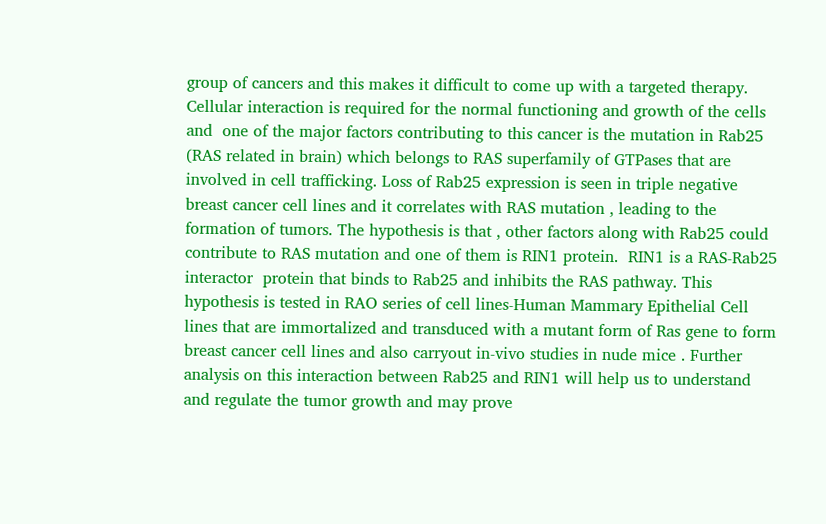group of cancers and this makes it difficult to come up with a targeted therapy. Cellular interaction is required for the normal functioning and growth of the cells and  one of the major factors contributing to this cancer is the mutation in Rab25 (RAS related in brain) which belongs to RAS superfamily of GTPases that are involved in cell trafficking. Loss of Rab25 expression is seen in triple negative breast cancer cell lines and it correlates with RAS mutation , leading to the formation of tumors. The hypothesis is that , other factors along with Rab25 could contribute to RAS mutation and one of them is RIN1 protein.  RIN1 is a RAS-Rab25 interactor  protein that binds to Rab25 and inhibits the RAS pathway. This hypothesis is tested in RAO series of cell lines-Human Mammary Epithelial Cell lines that are immortalized and transduced with a mutant form of Ras gene to form breast cancer cell lines and also carryout in-vivo studies in nude mice . Further analysis on this interaction between Rab25 and RIN1 will help us to understand and regulate the tumor growth and may prove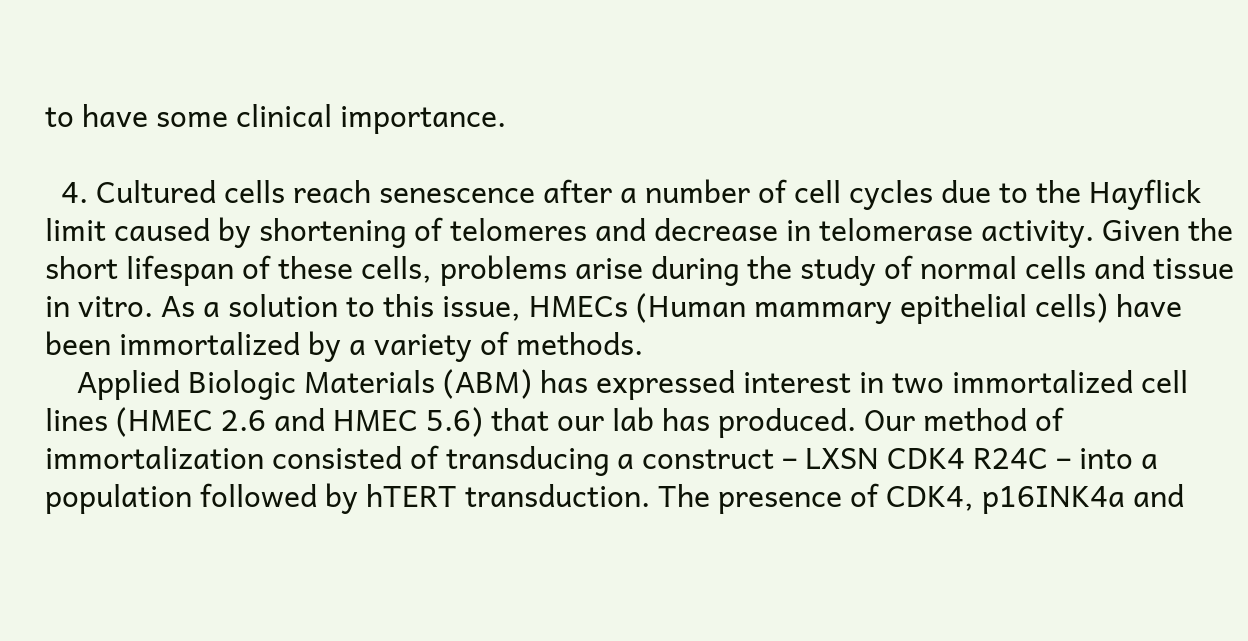to have some clinical importance.

  4. Cultured cells reach senescence after a number of cell cycles due to the Hayflick limit caused by shortening of telomeres and decrease in telomerase activity. Given the short lifespan of these cells, problems arise during the study of normal cells and tissue in vitro. As a solution to this issue, HMECs (Human mammary epithelial cells) have been immortalized by a variety of methods.
    Applied Biologic Materials (ABM) has expressed interest in two immortalized cell lines (HMEC 2.6 and HMEC 5.6) that our lab has produced. Our method of immortalization consisted of transducing a construct – LXSN CDK4 R24C – into a population followed by hTERT transduction. The presence of CDK4, p16INK4a and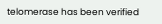telomerase has been verified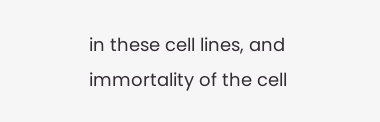in these cell lines, and immortality of the cell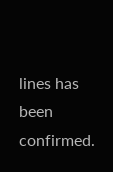lines has been confirmed.